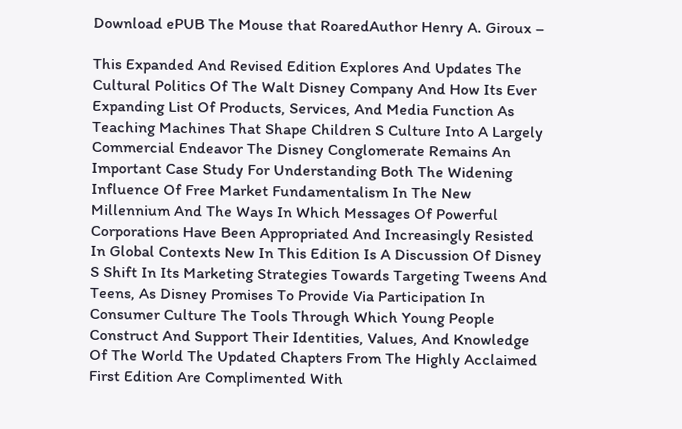Download ePUB The Mouse that RoaredAuthor Henry A. Giroux –

This Expanded And Revised Edition Explores And Updates The Cultural Politics Of The Walt Disney Company And How Its Ever Expanding List Of Products, Services, And Media Function As Teaching Machines That Shape Children S Culture Into A Largely Commercial Endeavor The Disney Conglomerate Remains An Important Case Study For Understanding Both The Widening Influence Of Free Market Fundamentalism In The New Millennium And The Ways In Which Messages Of Powerful Corporations Have Been Appropriated And Increasingly Resisted In Global Contexts New In This Edition Is A Discussion Of Disney S Shift In Its Marketing Strategies Towards Targeting Tweens And Teens, As Disney Promises To Provide Via Participation In Consumer Culture The Tools Through Which Young People Construct And Support Their Identities, Values, And Knowledge Of The World The Updated Chapters From The Highly Acclaimed First Edition Are Complimented With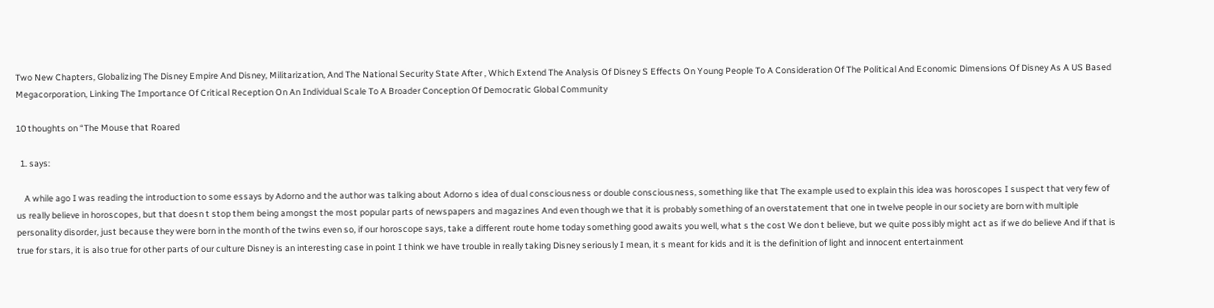Two New Chapters, Globalizing The Disney Empire And Disney, Militarization, And The National Security State After , Which Extend The Analysis Of Disney S Effects On Young People To A Consideration Of The Political And Economic Dimensions Of Disney As A US Based Megacorporation, Linking The Importance Of Critical Reception On An Individual Scale To A Broader Conception Of Democratic Global Community

10 thoughts on “The Mouse that Roared

  1. says:

    A while ago I was reading the introduction to some essays by Adorno and the author was talking about Adorno s idea of dual consciousness or double consciousness, something like that The example used to explain this idea was horoscopes I suspect that very few of us really believe in horoscopes, but that doesn t stop them being amongst the most popular parts of newspapers and magazines And even though we that it is probably something of an overstatement that one in twelve people in our society are born with multiple personality disorder, just because they were born in the month of the twins even so, if our horoscope says, take a different route home today something good awaits you well, what s the cost We don t believe, but we quite possibly might act as if we do believe And if that is true for stars, it is also true for other parts of our culture Disney is an interesting case in point I think we have trouble in really taking Disney seriously I mean, it s meant for kids and it is the definition of light and innocent entertainment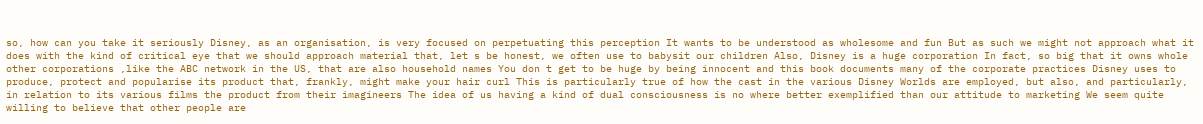so, how can you take it seriously Disney, as an organisation, is very focused on perpetuating this perception It wants to be understood as wholesome and fun But as such we might not approach what it does with the kind of critical eye that we should approach material that, let s be honest, we often use to babysit our children Also, Disney is a huge corporation In fact, so big that it owns whole other corporations ,like the ABC network in the US, that are also household names You don t get to be huge by being innocent and this book documents many of the corporate practices Disney uses to produce, protect and popularise its product that, frankly, might make your hair curl This is particularly true of how the cast in the various Disney Worlds are employed, but also, and particularly, in relation to its various films the product from their imagineers The idea of us having a kind of dual consciousness is no where better exemplified than our attitude to marketing We seem quite willing to believe that other people are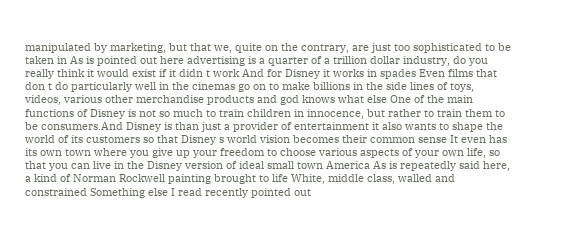manipulated by marketing, but that we, quite on the contrary, are just too sophisticated to be taken in As is pointed out here advertising is a quarter of a trillion dollar industry, do you really think it would exist if it didn t work And for Disney it works in spades Even films that don t do particularly well in the cinemas go on to make billions in the side lines of toys, videos, various other merchandise products and god knows what else One of the main functions of Disney is not so much to train children in innocence, but rather to train them to be consumers.And Disney is than just a provider of entertainment it also wants to shape the world of its customers so that Disney s world vision becomes their common sense It even has its own town where you give up your freedom to choose various aspects of your own life, so that you can live in the Disney version of ideal small town America As is repeatedly said here, a kind of Norman Rockwell painting brought to life White, middle class, walled and constrained Something else I read recently pointed out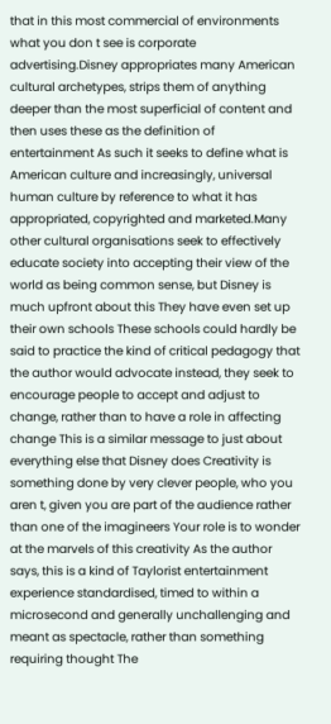that in this most commercial of environments what you don t see is corporate advertising.Disney appropriates many American cultural archetypes, strips them of anything deeper than the most superficial of content and then uses these as the definition of entertainment As such it seeks to define what is American culture and increasingly, universal human culture by reference to what it has appropriated, copyrighted and marketed.Many other cultural organisations seek to effectively educate society into accepting their view of the world as being common sense, but Disney is much upfront about this They have even set up their own schools These schools could hardly be said to practice the kind of critical pedagogy that the author would advocate instead, they seek to encourage people to accept and adjust to change, rather than to have a role in affecting change This is a similar message to just about everything else that Disney does Creativity is something done by very clever people, who you aren t, given you are part of the audience rather than one of the imagineers Your role is to wonder at the marvels of this creativity As the author says, this is a kind of Taylorist entertainment experience standardised, timed to within a microsecond and generally unchallenging and meant as spectacle, rather than something requiring thought The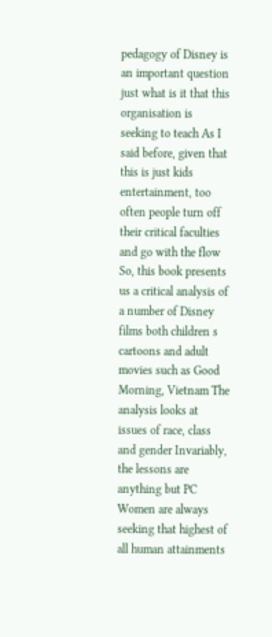pedagogy of Disney is an important question just what is it that this organisation is seeking to teach As I said before, given that this is just kids entertainment, too often people turn off their critical faculties and go with the flow So, this book presents us a critical analysis of a number of Disney films both children s cartoons and adult movies such as Good Morning, Vietnam The analysis looks at issues of race, class and gender Invariably, the lessons are anything but PC Women are always seeking that highest of all human attainments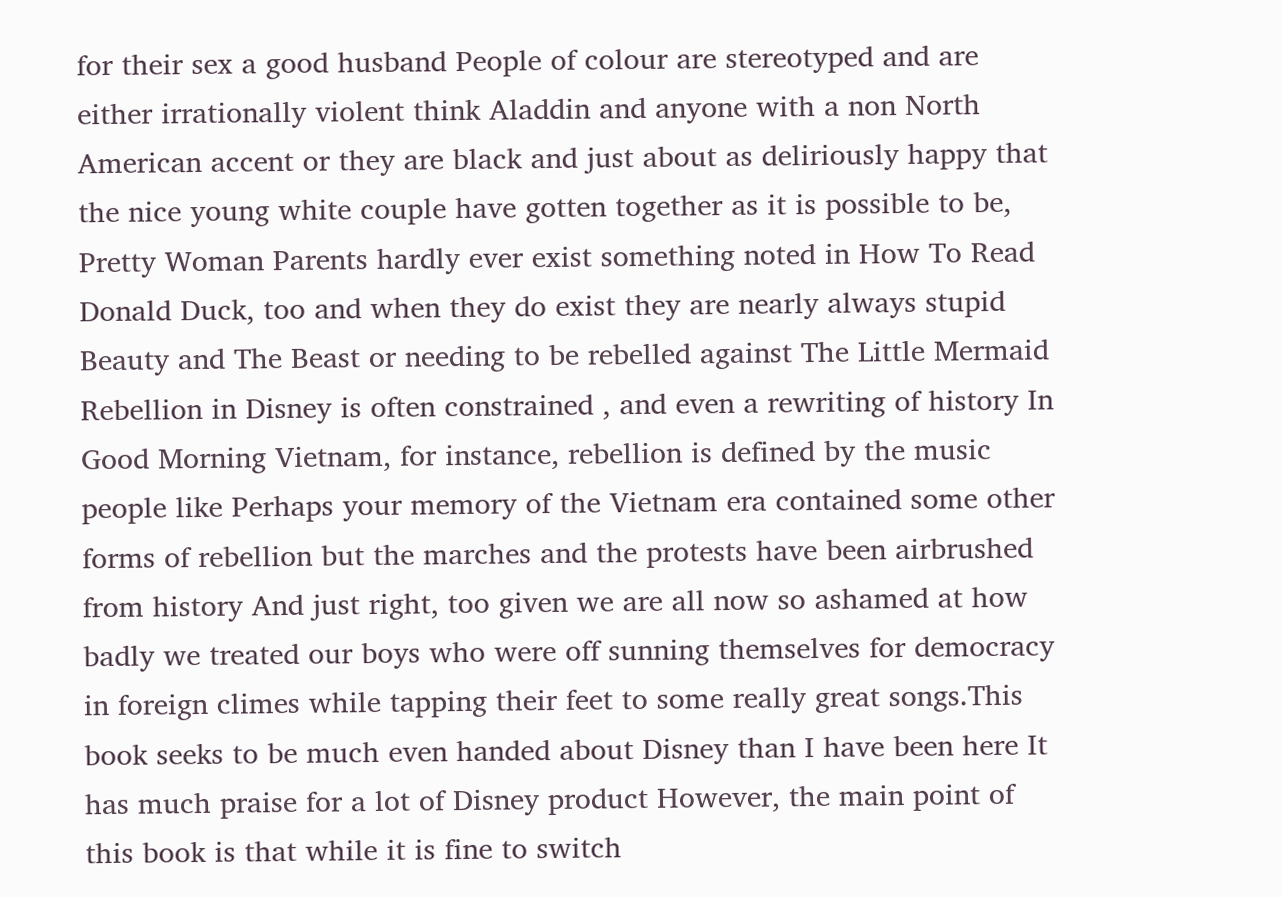for their sex a good husband People of colour are stereotyped and are either irrationally violent think Aladdin and anyone with a non North American accent or they are black and just about as deliriously happy that the nice young white couple have gotten together as it is possible to be, Pretty Woman Parents hardly ever exist something noted in How To Read Donald Duck, too and when they do exist they are nearly always stupid Beauty and The Beast or needing to be rebelled against The Little Mermaid Rebellion in Disney is often constrained , and even a rewriting of history In Good Morning Vietnam, for instance, rebellion is defined by the music people like Perhaps your memory of the Vietnam era contained some other forms of rebellion but the marches and the protests have been airbrushed from history And just right, too given we are all now so ashamed at how badly we treated our boys who were off sunning themselves for democracy in foreign climes while tapping their feet to some really great songs.This book seeks to be much even handed about Disney than I have been here It has much praise for a lot of Disney product However, the main point of this book is that while it is fine to switch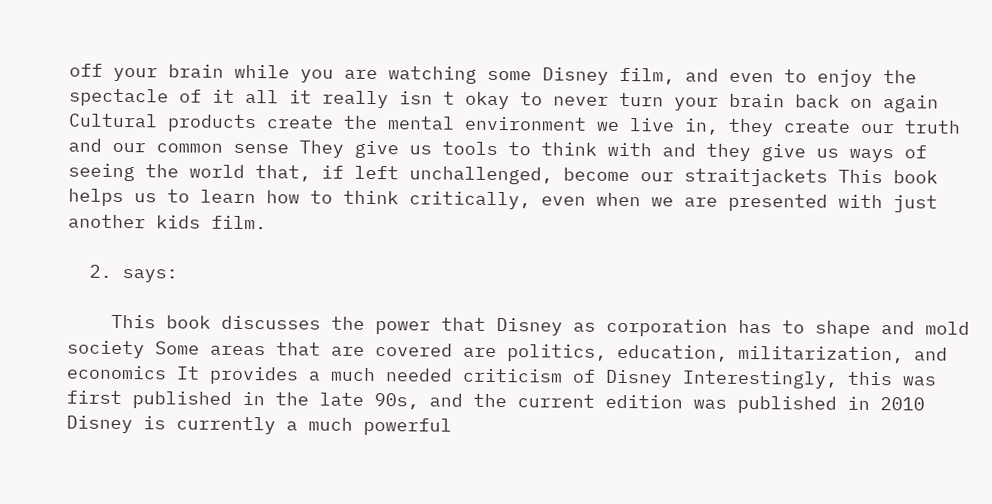off your brain while you are watching some Disney film, and even to enjoy the spectacle of it all it really isn t okay to never turn your brain back on again Cultural products create the mental environment we live in, they create our truth and our common sense They give us tools to think with and they give us ways of seeing the world that, if left unchallenged, become our straitjackets This book helps us to learn how to think critically, even when we are presented with just another kids film.

  2. says:

    This book discusses the power that Disney as corporation has to shape and mold society Some areas that are covered are politics, education, militarization, and economics It provides a much needed criticism of Disney Interestingly, this was first published in the late 90s, and the current edition was published in 2010 Disney is currently a much powerful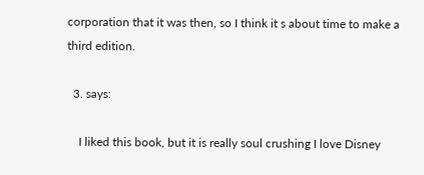corporation that it was then, so I think it s about time to make a third edition.

  3. says:

    I liked this book, but it is really soul crushing I love Disney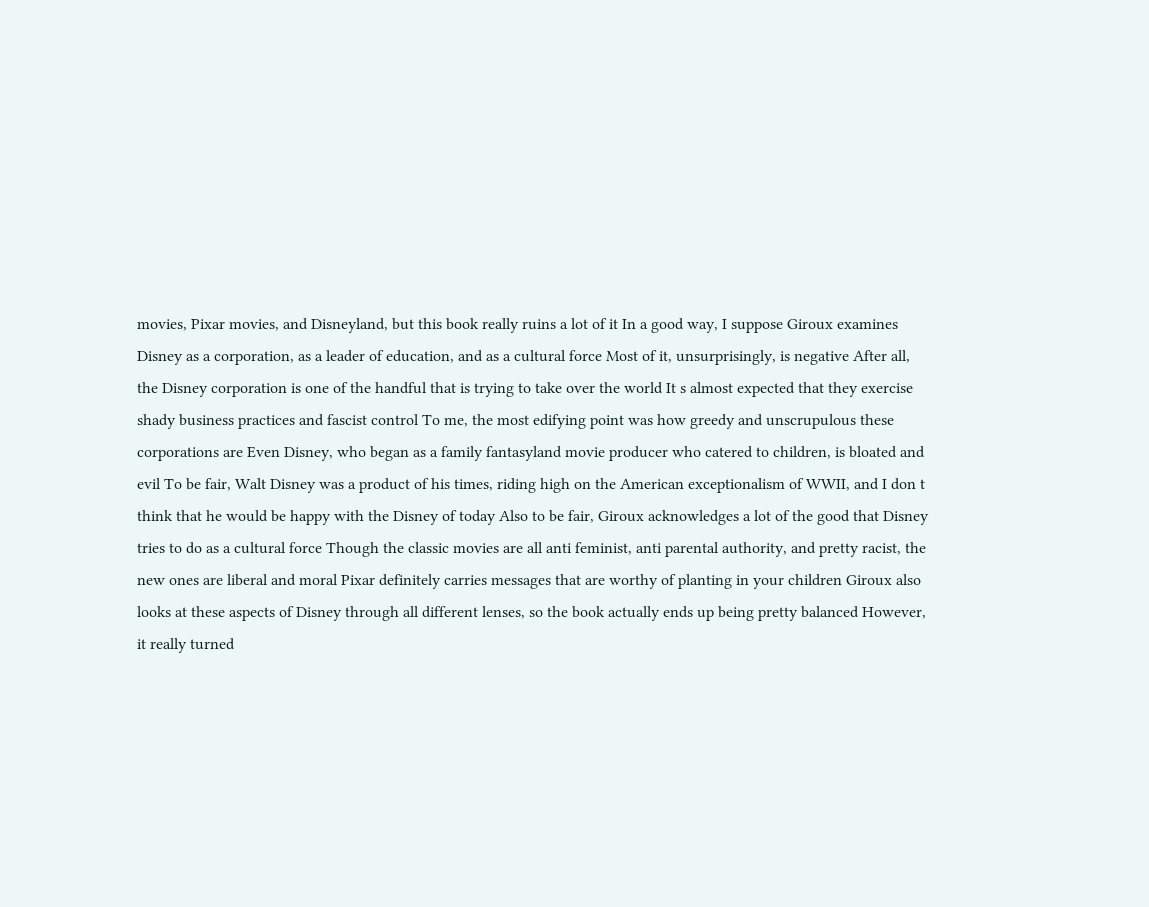movies, Pixar movies, and Disneyland, but this book really ruins a lot of it In a good way, I suppose Giroux examines Disney as a corporation, as a leader of education, and as a cultural force Most of it, unsurprisingly, is negative After all, the Disney corporation is one of the handful that is trying to take over the world It s almost expected that they exercise shady business practices and fascist control To me, the most edifying point was how greedy and unscrupulous these corporations are Even Disney, who began as a family fantasyland movie producer who catered to children, is bloated and evil To be fair, Walt Disney was a product of his times, riding high on the American exceptionalism of WWII, and I don t think that he would be happy with the Disney of today Also to be fair, Giroux acknowledges a lot of the good that Disney tries to do as a cultural force Though the classic movies are all anti feminist, anti parental authority, and pretty racist, the new ones are liberal and moral Pixar definitely carries messages that are worthy of planting in your children Giroux also looks at these aspects of Disney through all different lenses, so the book actually ends up being pretty balanced However, it really turned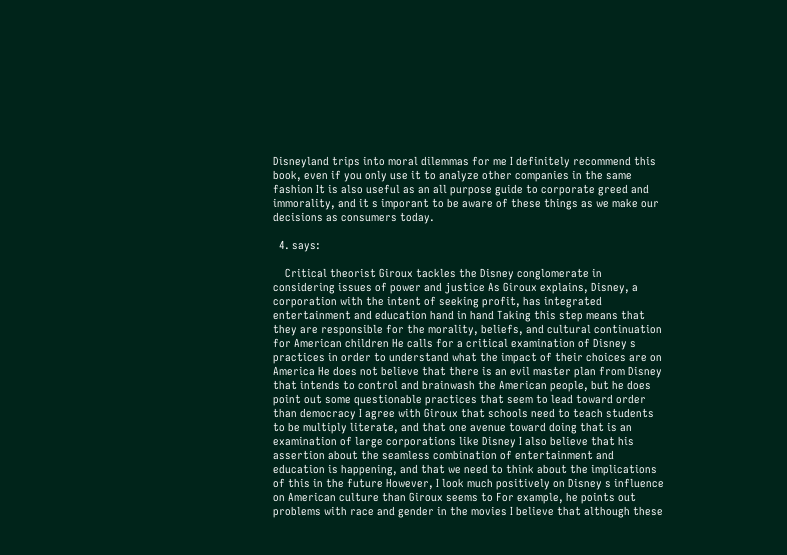Disneyland trips into moral dilemmas for me I definitely recommend this book, even if you only use it to analyze other companies in the same fashion It is also useful as an all purpose guide to corporate greed and immorality, and it s imporant to be aware of these things as we make our decisions as consumers today.

  4. says:

    Critical theorist Giroux tackles the Disney conglomerate in considering issues of power and justice As Giroux explains, Disney, a corporation with the intent of seeking profit, has integrated entertainment and education hand in hand Taking this step means that they are responsible for the morality, beliefs, and cultural continuation for American children He calls for a critical examination of Disney s practices in order to understand what the impact of their choices are on America He does not believe that there is an evil master plan from Disney that intends to control and brainwash the American people, but he does point out some questionable practices that seem to lead toward order than democracy I agree with Giroux that schools need to teach students to be multiply literate, and that one avenue toward doing that is an examination of large corporations like Disney I also believe that his assertion about the seamless combination of entertainment and education is happening, and that we need to think about the implications of this in the future However, I look much positively on Disney s influence on American culture than Giroux seems to For example, he points out problems with race and gender in the movies I believe that although these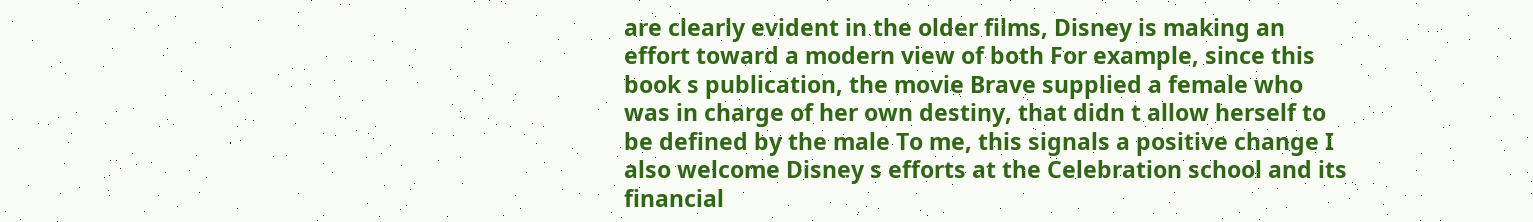are clearly evident in the older films, Disney is making an effort toward a modern view of both For example, since this book s publication, the movie Brave supplied a female who was in charge of her own destiny, that didn t allow herself to be defined by the male To me, this signals a positive change I also welcome Disney s efforts at the Celebration school and its financial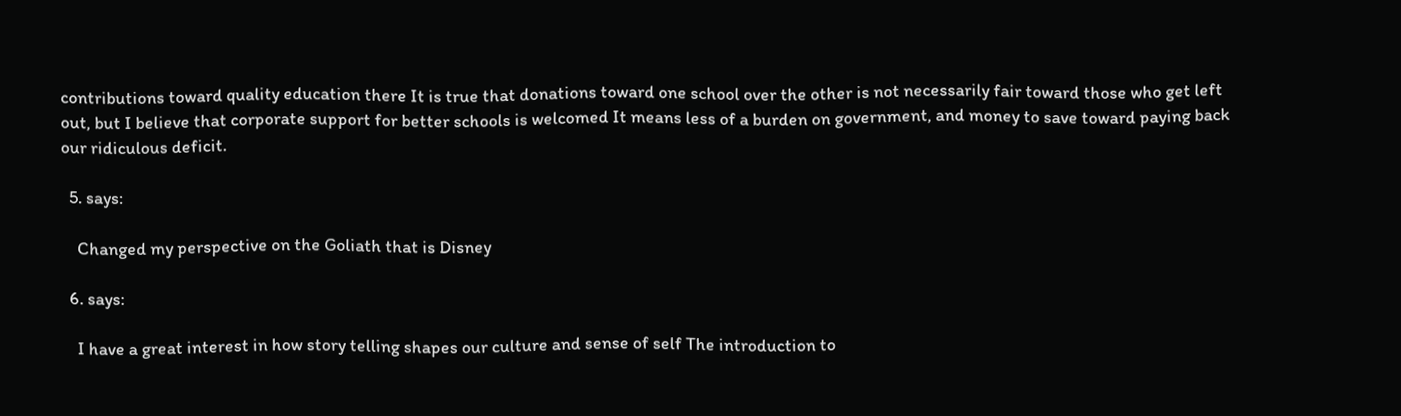contributions toward quality education there It is true that donations toward one school over the other is not necessarily fair toward those who get left out, but I believe that corporate support for better schools is welcomed It means less of a burden on government, and money to save toward paying back our ridiculous deficit.

  5. says:

    Changed my perspective on the Goliath that is Disney

  6. says:

    I have a great interest in how story telling shapes our culture and sense of self The introduction to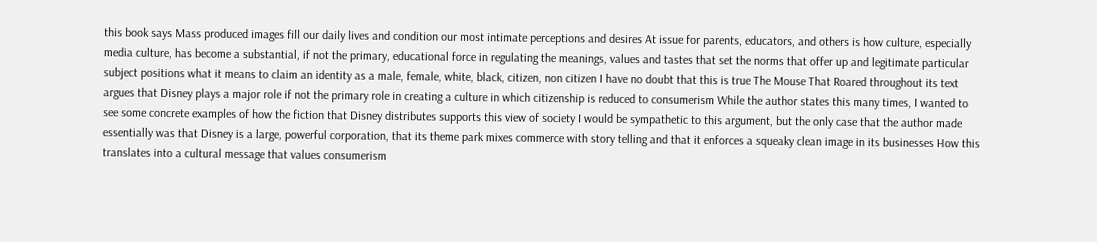this book says Mass produced images fill our daily lives and condition our most intimate perceptions and desires At issue for parents, educators, and others is how culture, especially media culture, has become a substantial, if not the primary, educational force in regulating the meanings, values and tastes that set the norms that offer up and legitimate particular subject positions what it means to claim an identity as a male, female, white, black, citizen, non citizen I have no doubt that this is true The Mouse That Roared throughout its text argues that Disney plays a major role if not the primary role in creating a culture in which citizenship is reduced to consumerism While the author states this many times, I wanted to see some concrete examples of how the fiction that Disney distributes supports this view of society I would be sympathetic to this argument, but the only case that the author made essentially was that Disney is a large, powerful corporation, that its theme park mixes commerce with story telling and that it enforces a squeaky clean image in its businesses How this translates into a cultural message that values consumerism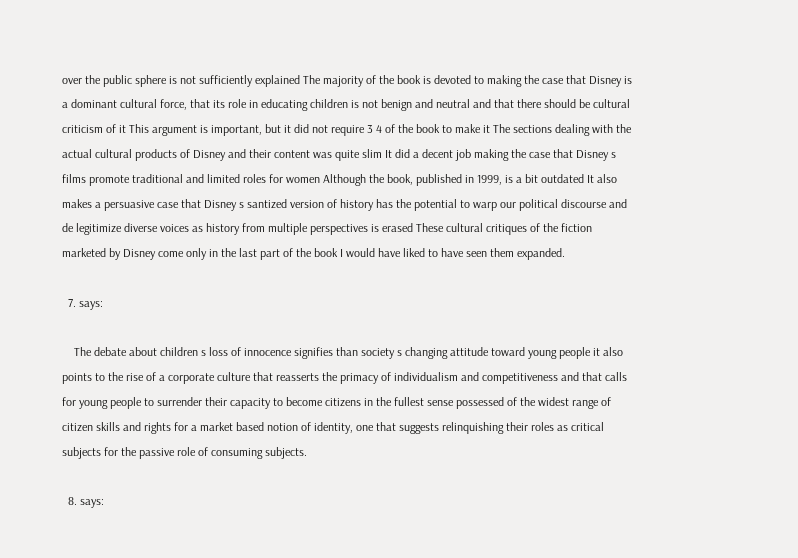over the public sphere is not sufficiently explained The majority of the book is devoted to making the case that Disney is a dominant cultural force, that its role in educating children is not benign and neutral and that there should be cultural criticism of it This argument is important, but it did not require 3 4 of the book to make it The sections dealing with the actual cultural products of Disney and their content was quite slim It did a decent job making the case that Disney s films promote traditional and limited roles for women Although the book, published in 1999, is a bit outdated It also makes a persuasive case that Disney s santized version of history has the potential to warp our political discourse and de legitimize diverse voices as history from multiple perspectives is erased These cultural critiques of the fiction marketed by Disney come only in the last part of the book I would have liked to have seen them expanded.

  7. says:

    The debate about children s loss of innocence signifies than society s changing attitude toward young people it also points to the rise of a corporate culture that reasserts the primacy of individualism and competitiveness and that calls for young people to surrender their capacity to become citizens in the fullest sense possessed of the widest range of citizen skills and rights for a market based notion of identity, one that suggests relinquishing their roles as critical subjects for the passive role of consuming subjects.

  8. says: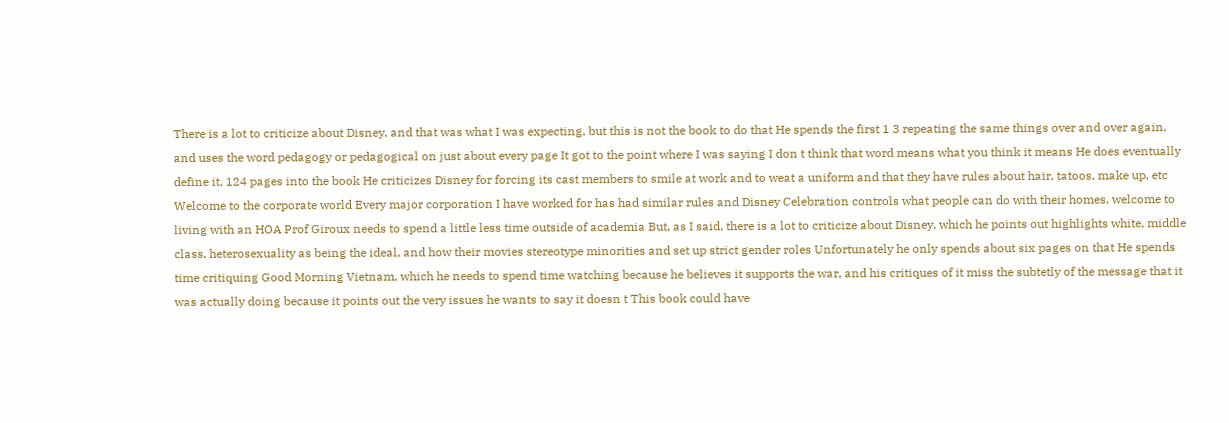There is a lot to criticize about Disney, and that was what I was expecting, but this is not the book to do that He spends the first 1 3 repeating the same things over and over again, and uses the word pedagogy or pedagogical on just about every page It got to the point where I was saying I don t think that word means what you think it means He does eventually define it, 124 pages into the book He criticizes Disney for forcing its cast members to smile at work and to weat a uniform and that they have rules about hair, tatoos, make up, etc Welcome to the corporate world Every major corporation I have worked for has had similar rules and Disney Celebration controls what people can do with their homes, welcome to living with an HOA Prof Giroux needs to spend a little less time outside of academia But, as I said, there is a lot to criticize about Disney, which he points out highlights white, middle class, heterosexuality as being the ideal, and how their movies stereotype minorities and set up strict gender roles Unfortunately he only spends about six pages on that He spends time critiquing Good Morning Vietnam, which he needs to spend time watching because he believes it supports the war, and his critiques of it miss the subtetly of the message that it was actually doing because it points out the very issues he wants to say it doesn t This book could have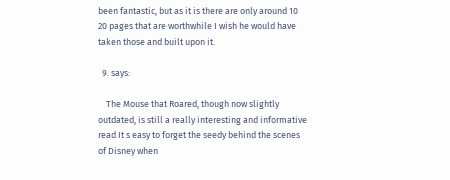been fantastic, but as it is there are only around 10 20 pages that are worthwhile I wish he would have taken those and built upon it.

  9. says:

    The Mouse that Roared, though now slightly outdated, is still a really interesting and informative read It s easy to forget the seedy behind the scenes of Disney when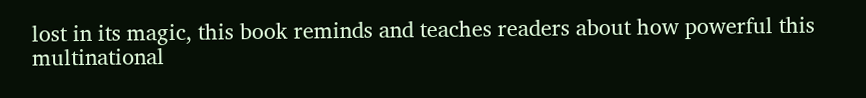lost in its magic, this book reminds and teaches readers about how powerful this multinational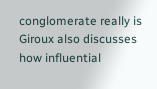conglomerate really is Giroux also discusses how influential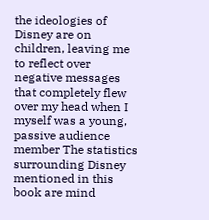the ideologies of Disney are on children, leaving me to reflect over negative messages that completely flew over my head when I myself was a young, passive audience member The statistics surrounding Disney mentioned in this book are mind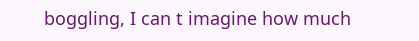boggling, I can t imagine how much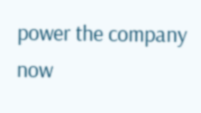power the company now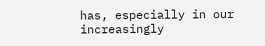has, especially in our increasingly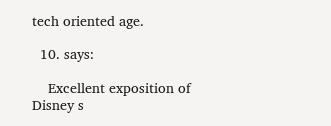tech oriented age.

  10. says:

    Excellent exposition of Disney s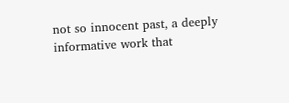not so innocent past, a deeply informative work that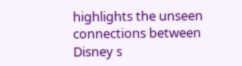highlights the unseen connections between Disney s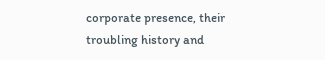corporate presence, their troubling history and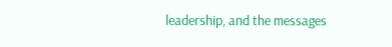leadership, and the messages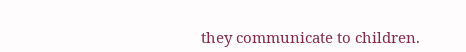they communicate to children.